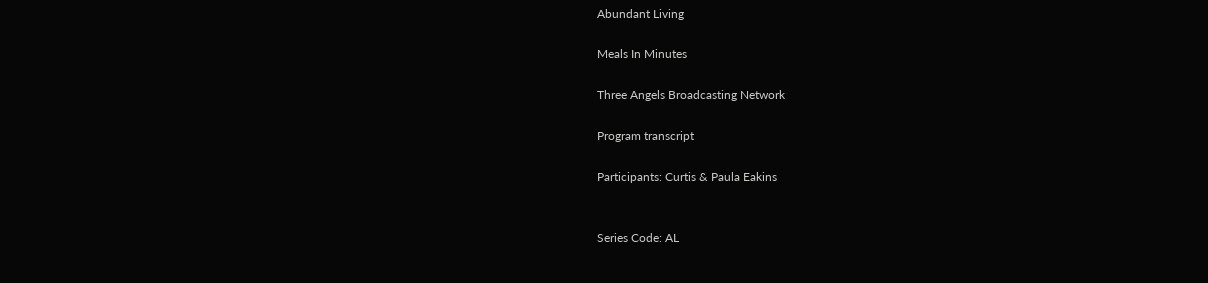Abundant Living

Meals In Minutes

Three Angels Broadcasting Network

Program transcript

Participants: Curtis & Paula Eakins


Series Code: AL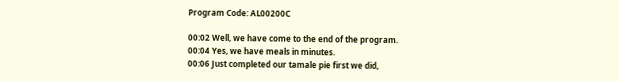Program Code: AL00200C

00:02 Well, we have come to the end of the program.
00:04 Yes, we have meals in minutes.
00:06 Just completed our tamale pie first we did,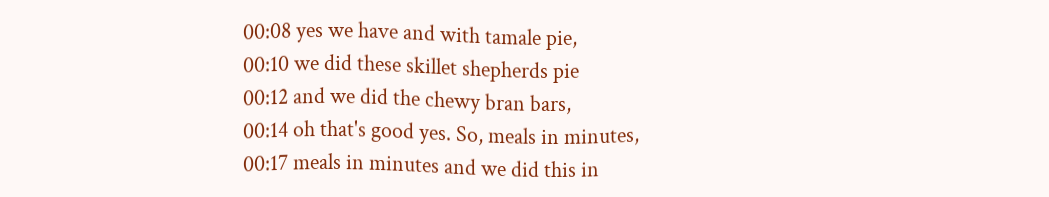00:08 yes we have and with tamale pie,
00:10 we did these skillet shepherds pie
00:12 and we did the chewy bran bars,
00:14 oh that's good yes. So, meals in minutes,
00:17 meals in minutes and we did this in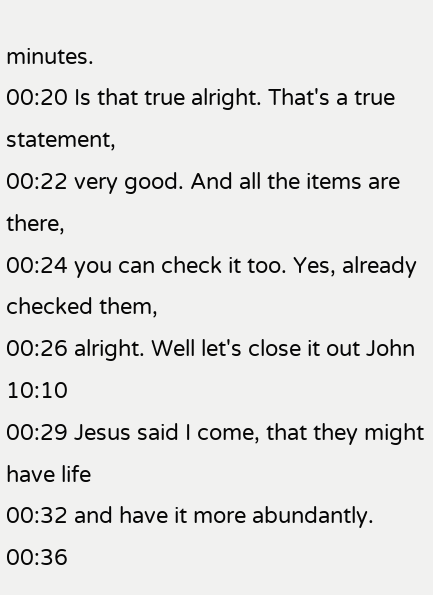minutes.
00:20 Is that true alright. That's a true statement,
00:22 very good. And all the items are there,
00:24 you can check it too. Yes, already checked them,
00:26 alright. Well let's close it out John 10:10
00:29 Jesus said I come, that they might have life
00:32 and have it more abundantly.
00:36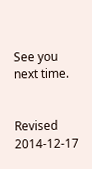See you next time.


Revised 2014-12-17